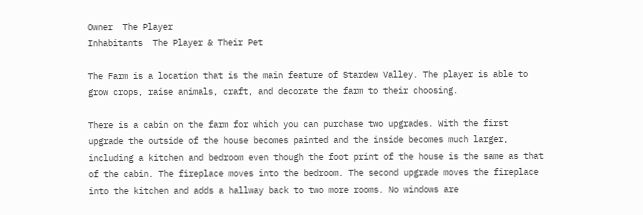Owner  The Player
Inhabitants  The Player & Their Pet

The Farm is a location that is the main feature of Stardew Valley. The player is able to grow crops, raise animals, craft, and decorate the farm to their choosing.

There is a cabin on the farm for which you can purchase two upgrades. With the first upgrade the outside of the house becomes painted and the inside becomes much larger, including a kitchen and bedroom even though the foot print of the house is the same as that of the cabin. The fireplace moves into the bedroom. The second upgrade moves the fireplace into the kitchen and adds a hallway back to two more rooms. No windows are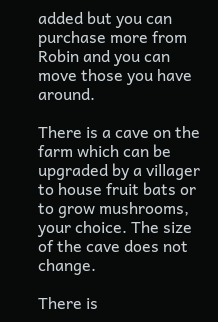added but you can purchase more from Robin and you can move those you have around.

There is a cave on the farm which can be upgraded by a villager to house fruit bats or to grow mushrooms, your choice. The size of the cave does not change.

There is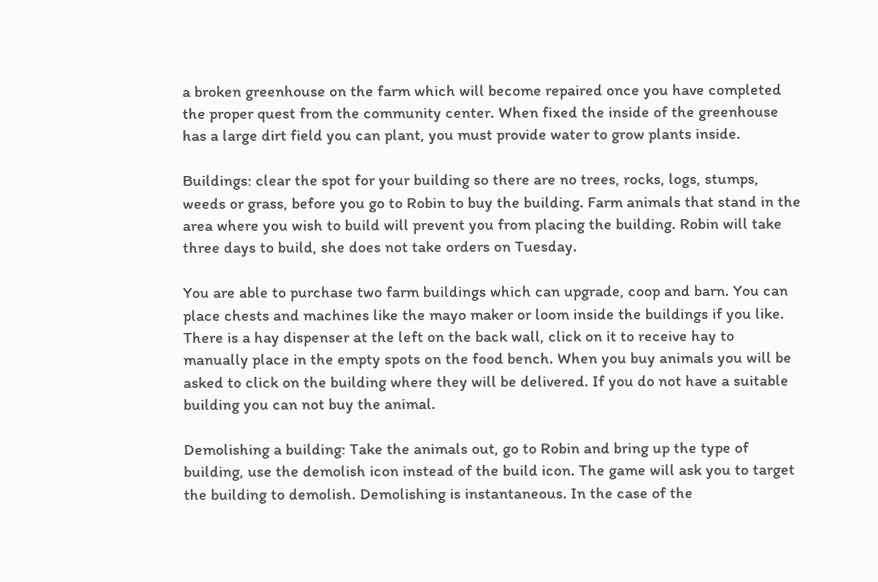a broken greenhouse on the farm which will become repaired once you have completed the proper quest from the community center. When fixed the inside of the greenhouse has a large dirt field you can plant, you must provide water to grow plants inside.

Buildings: clear the spot for your building so there are no trees, rocks, logs, stumps, weeds or grass, before you go to Robin to buy the building. Farm animals that stand in the area where you wish to build will prevent you from placing the building. Robin will take three days to build, she does not take orders on Tuesday.

You are able to purchase two farm buildings which can upgrade, coop and barn. You can place chests and machines like the mayo maker or loom inside the buildings if you like. There is a hay dispenser at the left on the back wall, click on it to receive hay to manually place in the empty spots on the food bench. When you buy animals you will be asked to click on the building where they will be delivered. If you do not have a suitable building you can not buy the animal.

Demolishing a building: Take the animals out, go to Robin and bring up the type of building, use the demolish icon instead of the build icon. The game will ask you to target the building to demolish. Demolishing is instantaneous. In the case of the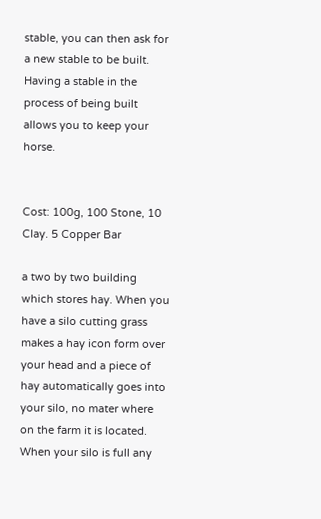stable, you can then ask for a new stable to be built. Having a stable in the process of being built allows you to keep your horse.


Cost: 100g, 100 Stone, 10 Clay. 5 Copper Bar

a two by two building which stores hay. When you have a silo cutting grass makes a hay icon form over your head and a piece of hay automatically goes into your silo, no mater where on the farm it is located. When your silo is full any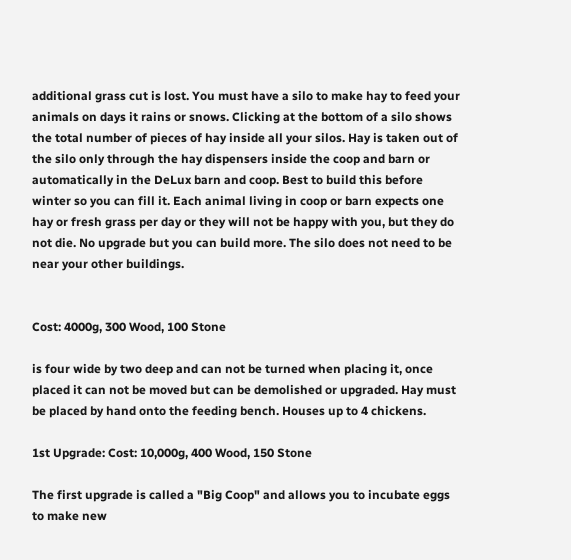additional grass cut is lost. You must have a silo to make hay to feed your animals on days it rains or snows. Clicking at the bottom of a silo shows the total number of pieces of hay inside all your silos. Hay is taken out of the silo only through the hay dispensers inside the coop and barn or automatically in the DeLux barn and coop. Best to build this before winter so you can fill it. Each animal living in coop or barn expects one hay or fresh grass per day or they will not be happy with you, but they do not die. No upgrade but you can build more. The silo does not need to be near your other buildings.


Cost: 4000g, 300 Wood, 100 Stone

is four wide by two deep and can not be turned when placing it, once placed it can not be moved but can be demolished or upgraded. Hay must be placed by hand onto the feeding bench. Houses up to 4 chickens.

1st Upgrade: Cost: 10,000g, 400 Wood, 150 Stone

The first upgrade is called a "Big Coop" and allows you to incubate eggs to make new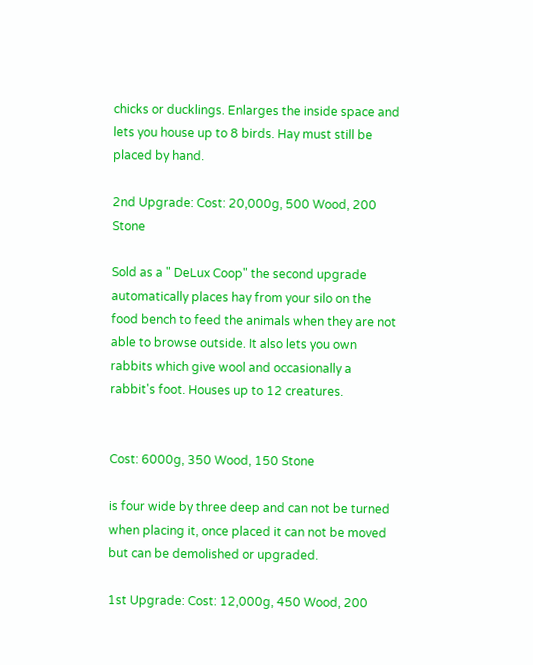chicks or ducklings. Enlarges the inside space and lets you house up to 8 birds. Hay must still be placed by hand.

2nd Upgrade: Cost: 20,000g, 500 Wood, 200 Stone

Sold as a " DeLux Coop" the second upgrade automatically places hay from your silo on the food bench to feed the animals when they are not able to browse outside. It also lets you own rabbits which give wool and occasionally a rabbit's foot. Houses up to 12 creatures.


Cost: 6000g, 350 Wood, 150 Stone

is four wide by three deep and can not be turned when placing it, once placed it can not be moved but can be demolished or upgraded.

1st Upgrade: Cost: 12,000g, 450 Wood, 200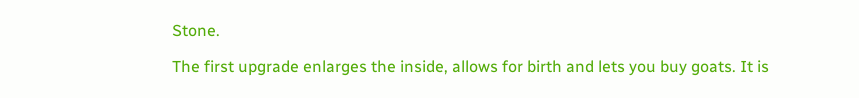Stone.

The first upgrade enlarges the inside, allows for birth and lets you buy goats. It is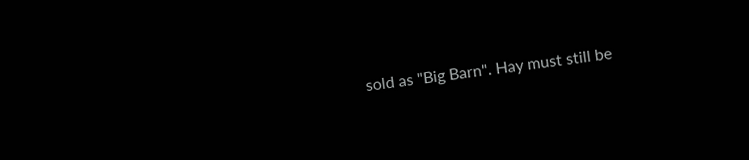sold as "Big Barn". Hay must still be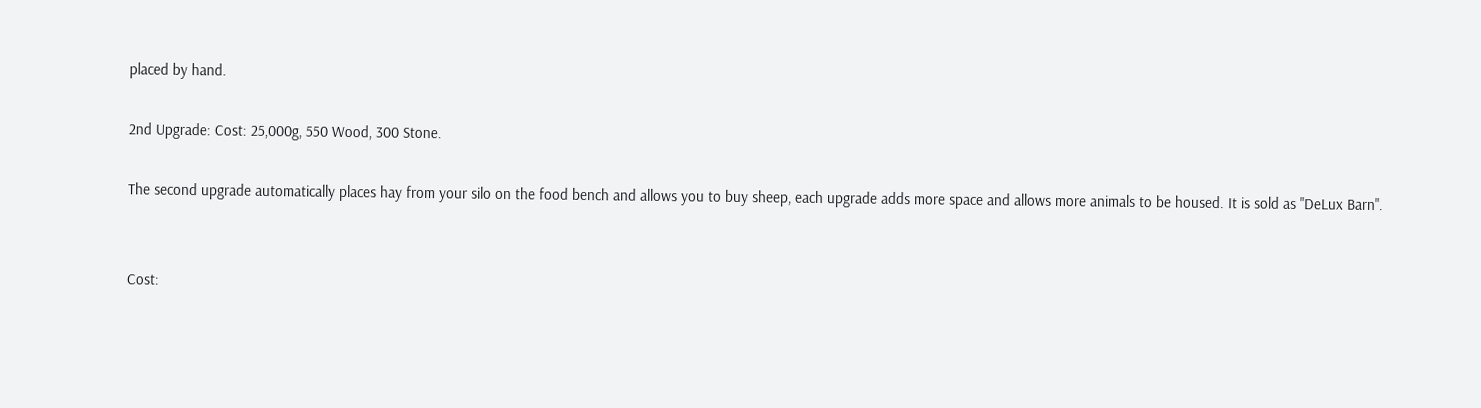placed by hand.

2nd Upgrade: Cost: 25,000g, 550 Wood, 300 Stone.

The second upgrade automatically places hay from your silo on the food bench and allows you to buy sheep, each upgrade adds more space and allows more animals to be housed. It is sold as "DeLux Barn".


Cost: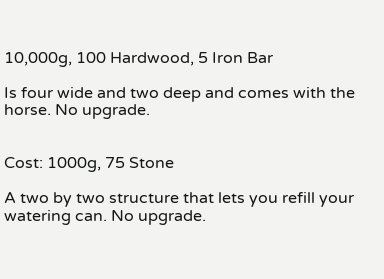10,000g, 100 Hardwood, 5 Iron Bar

Is four wide and two deep and comes with the horse. No upgrade.


Cost: 1000g, 75 Stone

A two by two structure that lets you refill your watering can. No upgrade.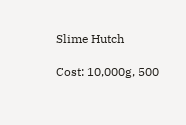Slime Hutch

Cost: 10,000g, 500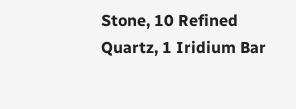Stone, 10 Refined Quartz, 1 Iridium Bar